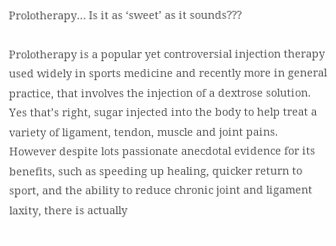Prolotherapy… Is it as ‘sweet’ as it sounds???

Prolotherapy is a popular yet controversial injection therapy used widely in sports medicine and recently more in general practice, that involves the injection of a dextrose solution. Yes that’s right, sugar injected into the body to help treat a variety of ligament, tendon, muscle and joint pains. However despite lots passionate anecdotal evidence for its benefits, such as speeding up healing, quicker return to sport, and the ability to reduce chronic joint and ligament laxity, there is actually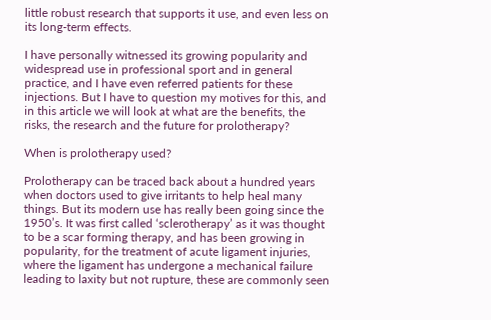little robust research that supports it use, and even less on its long-term effects.

I have personally witnessed its growing popularity and widespread use in professional sport and in general practice, and I have even referred patients for these injections. But I have to question my motives for this, and in this article we will look at what are the benefits, the risks, the research and the future for prolotherapy?

When is prolotherapy used?

Prolotherapy can be traced back about a hundred years when doctors used to give irritants to help heal many things. But its modern use has really been going since the 1950’s. It was first called ‘sclerotherapy’ as it was thought to be a scar forming therapy, and has been growing in popularity, for the treatment of acute ligament injuries, where the ligament has undergone a mechanical failure leading to laxity but not rupture, these are commonly seen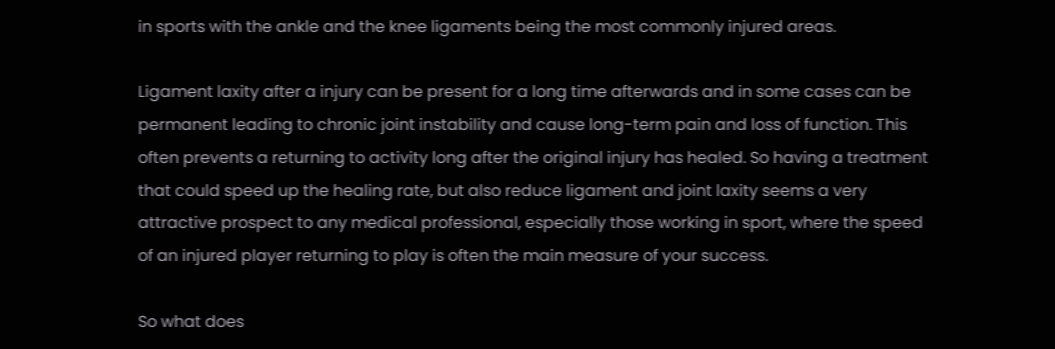in sports with the ankle and the knee ligaments being the most commonly injured areas.

Ligament laxity after a injury can be present for a long time afterwards and in some cases can be permanent leading to chronic joint instability and cause long-term pain and loss of function. This often prevents a returning to activity long after the original injury has healed. So having a treatment that could speed up the healing rate, but also reduce ligament and joint laxity seems a very attractive prospect to any medical professional, especially those working in sport, where the speed of an injured player returning to play is often the main measure of your success.

So what does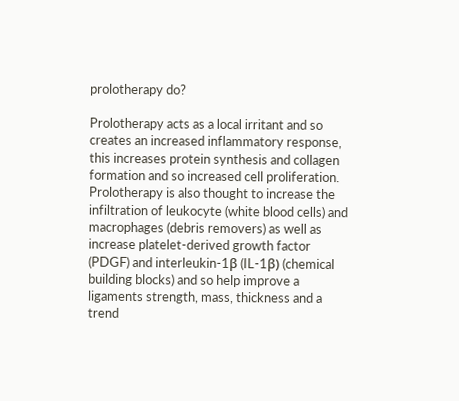prolotherapy do?

Prolotherapy acts as a local irritant and so creates an increased inflammatory response, this increases protein synthesis and collagen formation and so increased cell proliferation. Prolotherapy is also thought to increase the infiltration of leukocyte (white blood cells) and macrophages (debris removers) as well as increase platelet-derived growth factor (PDGF) and interleukin-1β (IL-1β) (chemical building blocks) and so help improve a ligaments strength, mass, thickness and a trend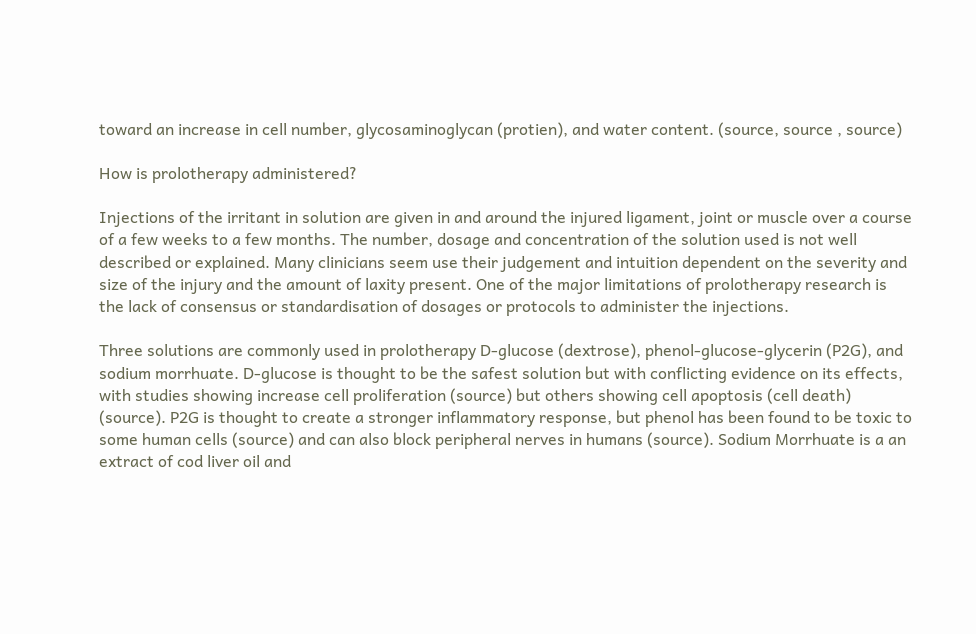toward an increase in cell number, glycosaminoglycan (protien), and water content. (source, source , source)

How is prolotherapy administered?

Injections of the irritant in solution are given in and around the injured ligament, joint or muscle over a course of a few weeks to a few months. The number, dosage and concentration of the solution used is not well described or explained. Many clinicians seem use their judgement and intuition dependent on the severity and size of the injury and the amount of laxity present. One of the major limitations of prolotherapy research is the lack of consensus or standardisation of dosages or protocols to administer the injections.

Three solutions are commonly used in prolotherapy D-glucose (dextrose), phenol-glucose-glycerin (P2G), and sodium morrhuate. D-glucose is thought to be the safest solution but with conflicting evidence on its effects, with studies showing increase cell proliferation (source) but others showing cell apoptosis (cell death) (source). P2G is thought to create a stronger inflammatory response, but phenol has been found to be toxic to some human cells (source) and can also block peripheral nerves in humans (source). Sodium Morrhuate is a an extract of cod liver oil and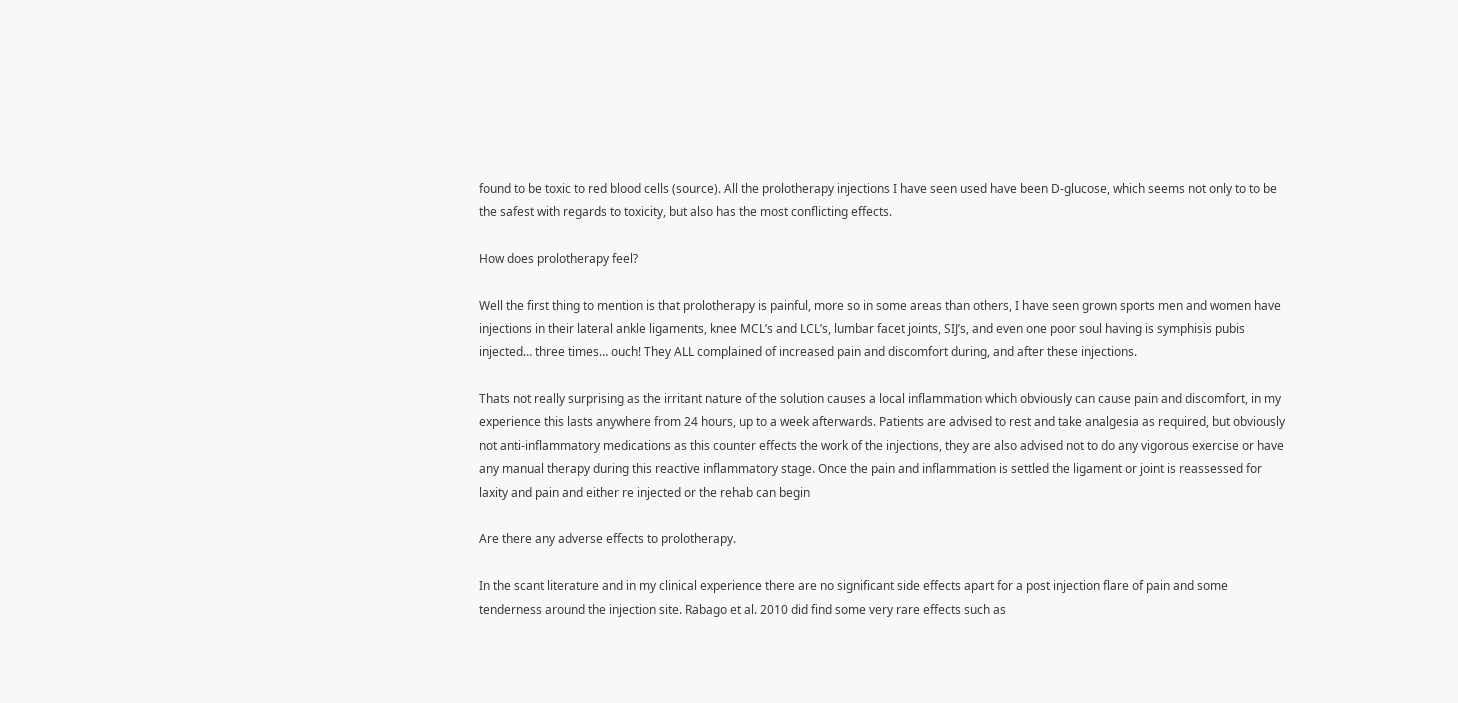found to be toxic to red blood cells (source). All the prolotherapy injections I have seen used have been D-glucose, which seems not only to to be the safest with regards to toxicity, but also has the most conflicting effects.

How does prolotherapy feel?

Well the first thing to mention is that prolotherapy is painful, more so in some areas than others, I have seen grown sports men and women have injections in their lateral ankle ligaments, knee MCL’s and LCL’s, lumbar facet joints, SIJ’s, and even one poor soul having is symphisis pubis injected… three times… ouch! They ALL complained of increased pain and discomfort during, and after these injections.

Thats not really surprising as the irritant nature of the solution causes a local inflammation which obviously can cause pain and discomfort, in my experience this lasts anywhere from 24 hours, up to a week afterwards. Patients are advised to rest and take analgesia as required, but obviously not anti-inflammatory medications as this counter effects the work of the injections, they are also advised not to do any vigorous exercise or have any manual therapy during this reactive inflammatory stage. Once the pain and inflammation is settled the ligament or joint is reassessed for laxity and pain and either re injected or the rehab can begin

Are there any adverse effects to prolotherapy.

In the scant literature and in my clinical experience there are no significant side effects apart for a post injection flare of pain and some tenderness around the injection site. Rabago et al. 2010 did find some very rare effects such as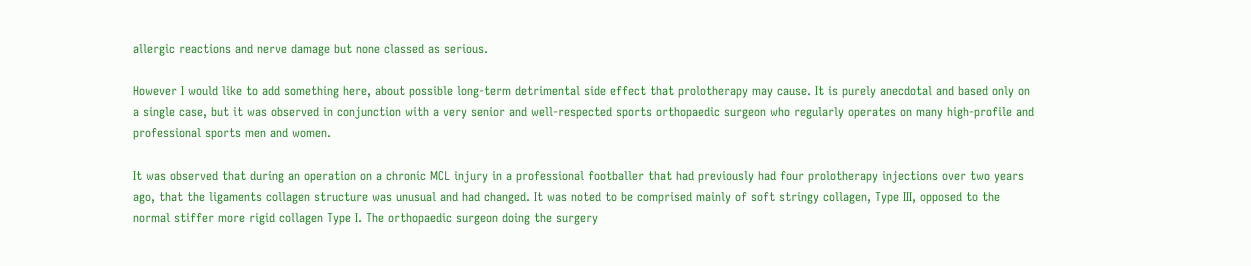allergic reactions and nerve damage but none classed as serious.

However I would like to add something here, about possible long-term detrimental side effect that prolotherapy may cause. It is purely anecdotal and based only on a single case, but it was observed in conjunction with a very senior and well-respected sports orthopaedic surgeon who regularly operates on many high-profile and professional sports men and women.

It was observed that during an operation on a chronic MCL injury in a professional footballer that had previously had four prolotherapy injections over two years ago, that the ligaments collagen structure was unusual and had changed. It was noted to be comprised mainly of soft stringy collagen, Type III, opposed to the normal stiffer more rigid collagen Type I. The orthopaedic surgeon doing the surgery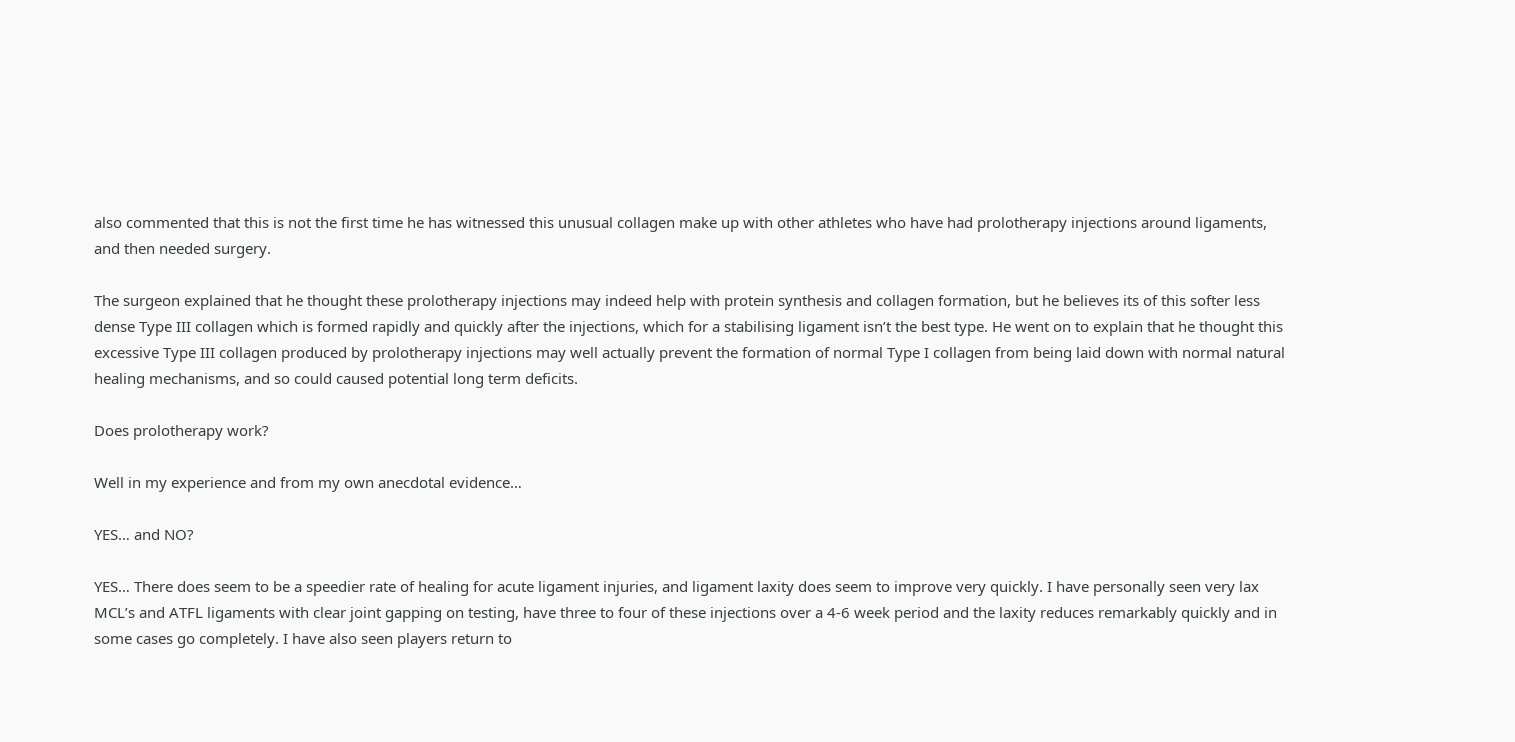also commented that this is not the first time he has witnessed this unusual collagen make up with other athletes who have had prolotherapy injections around ligaments, and then needed surgery.

The surgeon explained that he thought these prolotherapy injections may indeed help with protein synthesis and collagen formation, but he believes its of this softer less dense Type III collagen which is formed rapidly and quickly after the injections, which for a stabilising ligament isn’t the best type. He went on to explain that he thought this excessive Type III collagen produced by prolotherapy injections may well actually prevent the formation of normal Type I collagen from being laid down with normal natural healing mechanisms, and so could caused potential long term deficits.

Does prolotherapy work?

Well in my experience and from my own anecdotal evidence…

YES… and NO?

YES… There does seem to be a speedier rate of healing for acute ligament injuries, and ligament laxity does seem to improve very quickly. I have personally seen very lax MCL’s and ATFL ligaments with clear joint gapping on testing, have three to four of these injections over a 4-6 week period and the laxity reduces remarkably quickly and in some cases go completely. I have also seen players return to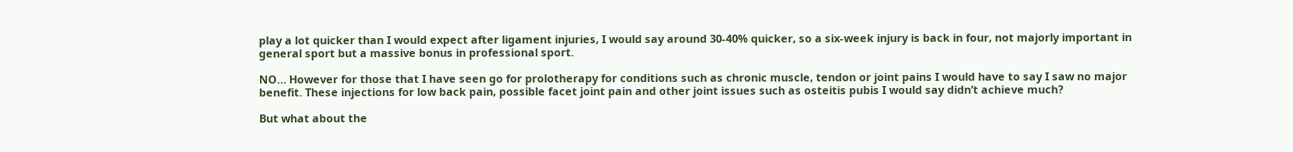play a lot quicker than I would expect after ligament injuries, I would say around 30-40% quicker, so a six-week injury is back in four, not majorly important in general sport but a massive bonus in professional sport.

NO… However for those that I have seen go for prolotherapy for conditions such as chronic muscle, tendon or joint pains I would have to say I saw no major benefit. These injections for low back pain, possible facet joint pain and other joint issues such as osteitis pubis I would say didn’t achieve much?

But what about the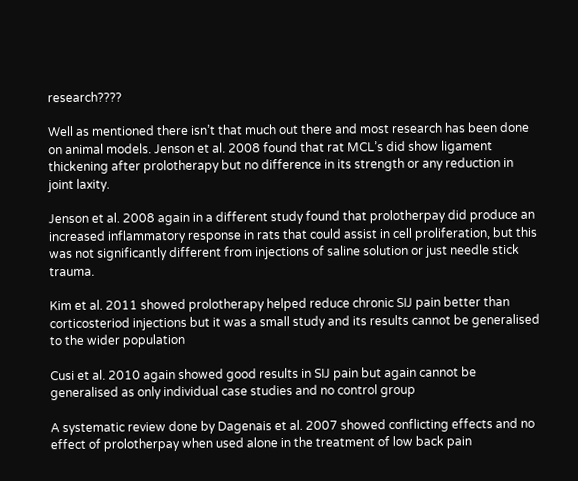research????

Well as mentioned there isn’t that much out there and most research has been done on animal models. Jenson et al. 2008 found that rat MCL’s did show ligament thickening after prolotherapy but no difference in its strength or any reduction in joint laxity.

Jenson et al. 2008 again in a different study found that prolotherpay did produce an increased inflammatory response in rats that could assist in cell proliferation, but this was not significantly different from injections of saline solution or just needle stick trauma.

Kim et al. 2011 showed prolotherapy helped reduce chronic SIJ pain better than corticosteriod injections but it was a small study and its results cannot be generalised to the wider population

Cusi et al. 2010 again showed good results in SIJ pain but again cannot be generalised as only individual case studies and no control group

A systematic review done by Dagenais et al. 2007 showed conflicting effects and no effect of prolotherpay when used alone in the treatment of low back pain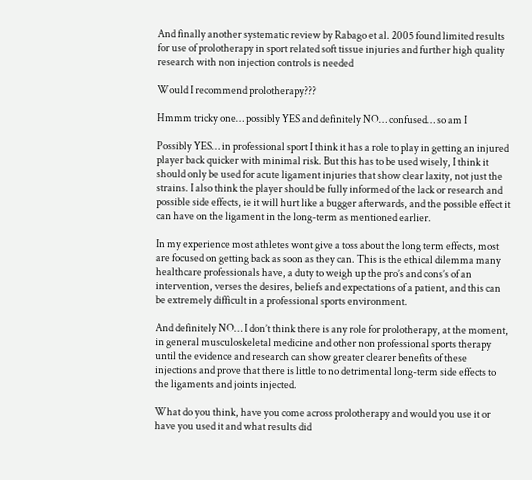And finally another systematic review by Rabago et al. 2005 found limited results for use of prolotherapy in sport related soft tissue injuries and further high quality research with non injection controls is needed

Would I recommend prolotherapy???

Hmmm tricky one… possibly YES and definitely NO… confused… so am I

Possibly YES… in professional sport I think it has a role to play in getting an injured player back quicker with minimal risk. But this has to be used wisely, I think it should only be used for acute ligament injuries that show clear laxity, not just the strains. I also think the player should be fully informed of the lack or research and possible side effects, ie it will hurt like a bugger afterwards, and the possible effect it can have on the ligament in the long-term as mentioned earlier.

In my experience most athletes wont give a toss about the long term effects, most are focused on getting back as soon as they can. This is the ethical dilemma many healthcare professionals have, a duty to weigh up the pro’s and cons’s of an intervention, verses the desires, beliefs and expectations of a patient, and this can be extremely difficult in a professional sports environment.

And definitely NO… I don’t think there is any role for prolotherapy, at the moment, in general musculoskeletal medicine and other non professional sports therapy until the evidence and research can show greater clearer benefits of these injections and prove that there is little to no detrimental long-term side effects to the ligaments and joints injected.

What do you think, have you come across prolotherapy and would you use it or have you used it and what results did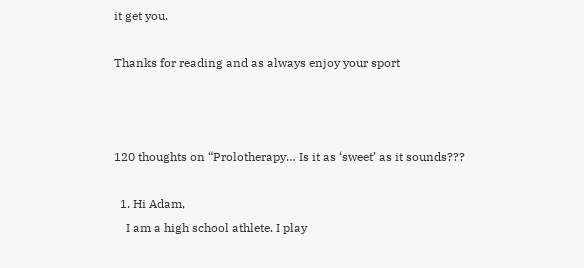it get you.

Thanks for reading and as always enjoy your sport



120 thoughts on “Prolotherapy… Is it as ‘sweet’ as it sounds???

  1. Hi Adam,
    I am a high school athlete. I play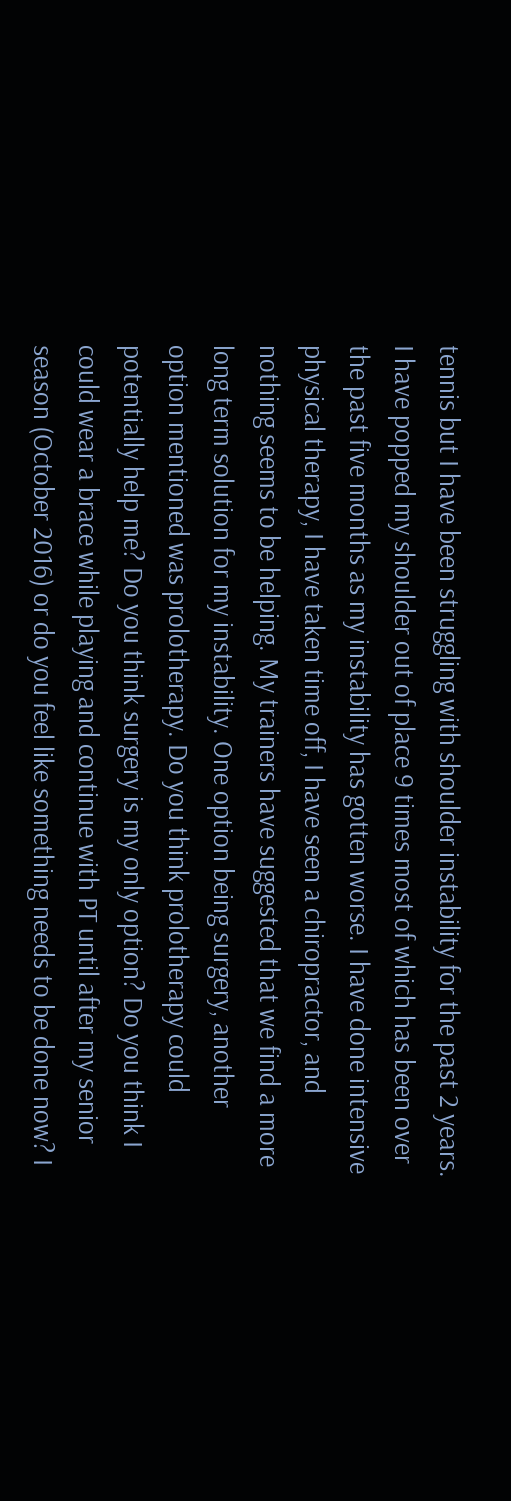tennis but I have been struggling with shoulder instability for the past 2 years. I have popped my shoulder out of place 9 times most of which has been over the past five months as my instability has gotten worse. I have done intensive physical therapy, I have taken time off, I have seen a chiropractor, and nothing seems to be helping. My trainers have suggested that we find a more long term solution for my instability. One option being surgery, another option mentioned was prolotherapy. Do you think prolotherapy could potentially help me? Do you think surgery is my only option? Do you think I could wear a brace while playing and continue with PT until after my senior season (October 2016) or do you feel like something needs to be done now? I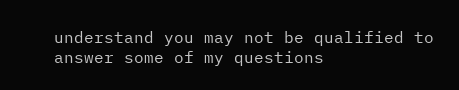understand you may not be qualified to answer some of my questions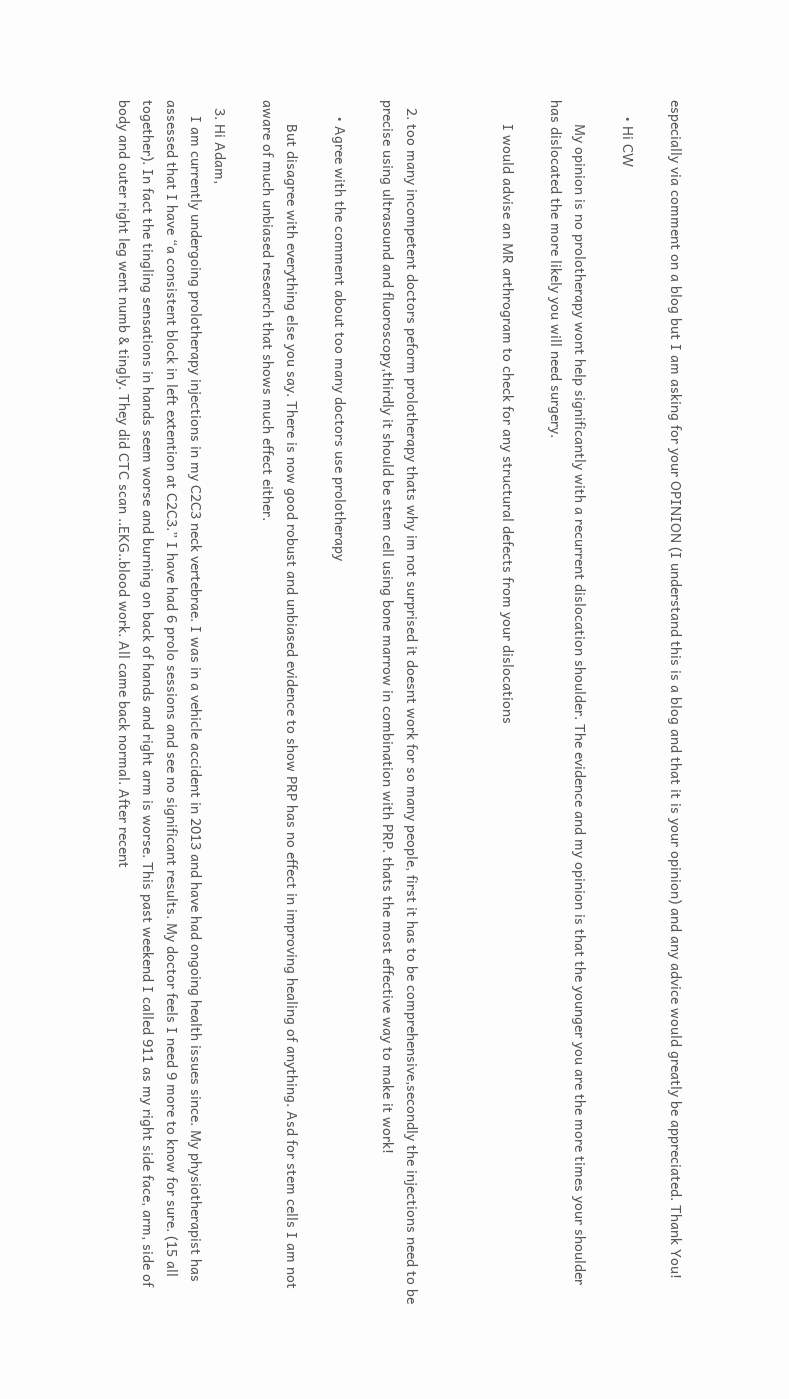especially via comment on a blog but I am asking for your OPINION (I understand this is a blog and that it is your opinion) and any advice would greatly be appreciated. Thank You!

    • Hi CW

      My opinion is no prolotherapy wont help significantly with a recurrent dislocation shoulder. The evidence and my opinion is that the younger you are the more times your shoulder has dislocated the more likely you will need surgery.

      I would advise an MR arthrogram to check for any structural defects from your dislocations



  2. too many incompetent doctors peform prolotherapy thats why im not surprised it doesnt work for so many people, first it has to be comprehensive,secondly the injections need to be precise using ultrasound and fluoroscopy,thirdly it should be stem cell using bone marrow in combination with PRP. thats the most effective way to make it work!

    • Agree with the comment about too many doctors use prolotherapy

      But disagree with everything else you say. There is now good robust and unbiased evidence to show PRP has no effect in improving healing of anything. Asd for stem cells I am not aware of much unbiased research that shows much effect either.

  3. Hi Adam,
    I am currently undergoing prolotherapy injections in my C2C3 neck vertebrae. I was in a vehicle accident in 2013 and have had ongoing health issues since. My physiotherapist has assessed that I have “a consistent block in left extention at C2C3.” I have had 6 prolo sessions and see no significant results. My doctor feels I need 9 more to know for sure. (15 all together). In fact the tingling sensations in hands seem worse and burning on back of hands and right arm is worse. This past weekend I called 911 as my right side face, arm, side of body and outer right leg went numb & tingly. They did CTC scan ..EKG..blood work. All came back normal. After recent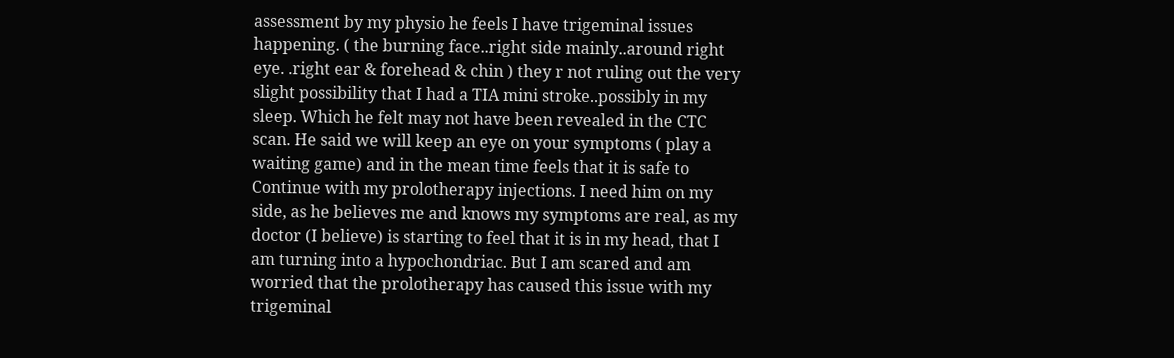assessment by my physio he feels I have trigeminal issues happening. ( the burning face..right side mainly..around right eye. .right ear & forehead & chin ) they r not ruling out the very slight possibility that I had a TIA mini stroke..possibly in my sleep. Which he felt may not have been revealed in the CTC scan. He said we will keep an eye on your symptoms ( play a waiting game) and in the mean time feels that it is safe to Continue with my prolotherapy injections. I need him on my side, as he believes me and knows my symptoms are real, as my doctor (I believe) is starting to feel that it is in my head, that I am turning into a hypochondriac. But I am scared and am worried that the prolotherapy has caused this issue with my trigeminal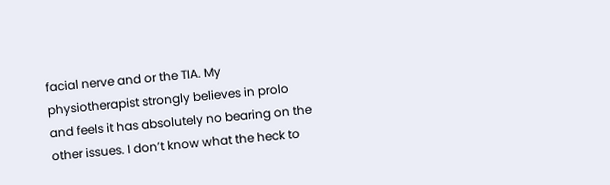facial nerve and or the TIA. My physiotherapist strongly believes in prolo and feels it has absolutely no bearing on the other issues. I don’t know what the heck to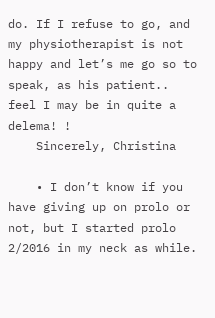do. If I refuse to go, and my physiotherapist is not happy and let’s me go so to speak, as his patient.. feel I may be in quite a delema! !
    Sincerely, Christina

    • I don’t know if you have giving up on prolo or not, but I started prolo 2/2016 in my neck as while.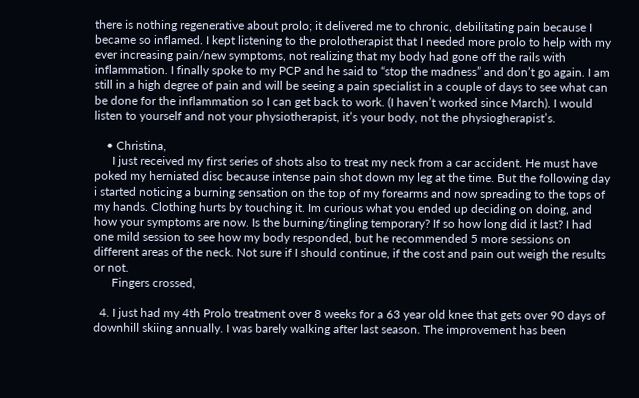there is nothing regenerative about prolo; it delivered me to chronic, debilitating pain because I became so inflamed. I kept listening to the prolotherapist that I needed more prolo to help with my ever increasing pain/new symptoms, not realizing that my body had gone off the rails with inflammation. I finally spoke to my PCP and he said to “stop the madness” and don’t go again. I am still in a high degree of pain and will be seeing a pain specialist in a couple of days to see what can be done for the inflammation so I can get back to work. (I haven’t worked since March). I would listen to yourself and not your physiotherapist, it’s your body, not the physiogherapist’s.

    • Christina,
      I just received my first series of shots also to treat my neck from a car accident. He must have poked my herniated disc because intense pain shot down my leg at the time. But the following day i started noticing a burning sensation on the top of my forearms and now spreading to the tops of my hands. Clothing hurts by touching it. Im curious what you ended up deciding on doing, and how your symptoms are now. Is the burning/tingling temporary? If so how long did it last? I had one mild session to see how my body responded, but he recommended 5 more sessions on different areas of the neck. Not sure if I should continue, if the cost and pain out weigh the results or not.
      Fingers crossed,

  4. I just had my 4th Prolo treatment over 8 weeks for a 63 year old knee that gets over 90 days of downhill skiing annually. I was barely walking after last season. The improvement has been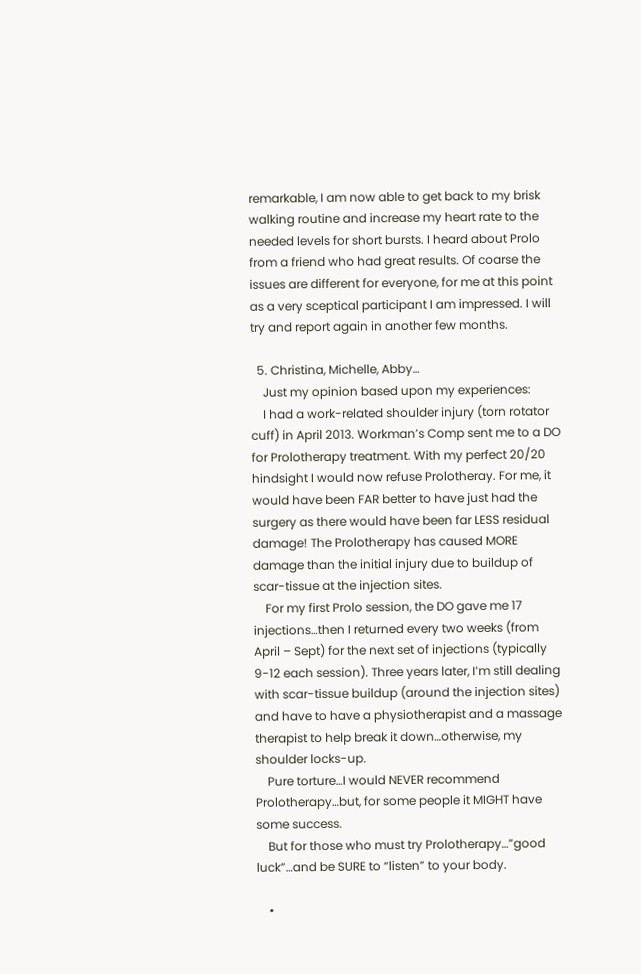remarkable, I am now able to get back to my brisk walking routine and increase my heart rate to the needed levels for short bursts. I heard about Prolo from a friend who had great results. Of coarse the issues are different for everyone, for me at this point as a very sceptical participant I am impressed. I will try and report again in another few months.

  5. Christina, Michelle, Abby…
    Just my opinion based upon my experiences:
    I had a work-related shoulder injury (torn rotator cuff) in April 2013. Workman’s Comp sent me to a DO for Prolotherapy treatment. With my perfect 20/20 hindsight I would now refuse Prolotheray. For me, it would have been FAR better to have just had the surgery as there would have been far LESS residual damage! The Prolotherapy has caused MORE damage than the initial injury due to buildup of scar-tissue at the injection sites.
    For my first Prolo session, the DO gave me 17 injections…then I returned every two weeks (from April – Sept) for the next set of injections (typically 9-12 each session). Three years later, I’m still dealing with scar-tissue buildup (around the injection sites) and have to have a physiotherapist and a massage therapist to help break it down…otherwise, my shoulder locks-up.
    Pure torture…I would NEVER recommend Prolotherapy…but, for some people it MIGHT have some success.
    But for those who must try Prolotherapy…”good luck”…and be SURE to “listen” to your body.

    •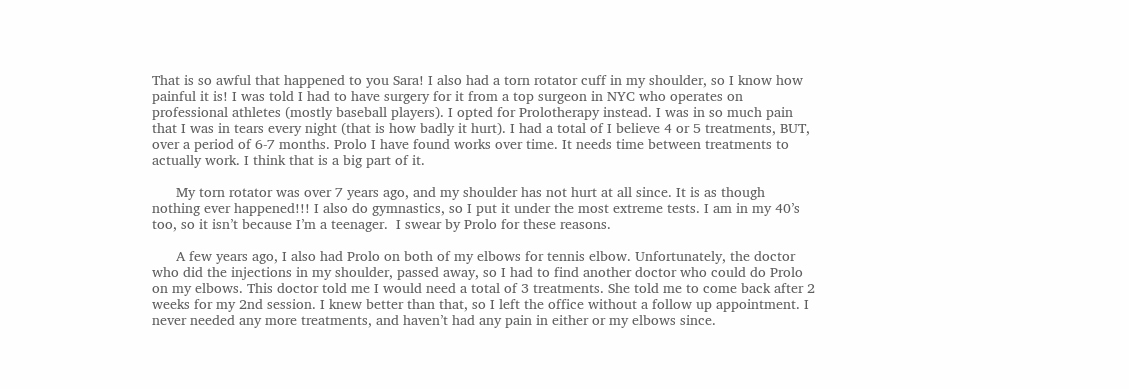That is so awful that happened to you Sara! I also had a torn rotator cuff in my shoulder, so I know how painful it is! I was told I had to have surgery for it from a top surgeon in NYC who operates on professional athletes (mostly baseball players). I opted for Prolotherapy instead. I was in so much pain that I was in tears every night (that is how badly it hurt). I had a total of I believe 4 or 5 treatments, BUT, over a period of 6-7 months. Prolo I have found works over time. It needs time between treatments to actually work. I think that is a big part of it.

      My torn rotator was over 7 years ago, and my shoulder has not hurt at all since. It is as though nothing ever happened!!! I also do gymnastics, so I put it under the most extreme tests. I am in my 40’s too, so it isn’t because I’m a teenager.  I swear by Prolo for these reasons.

      A few years ago, I also had Prolo on both of my elbows for tennis elbow. Unfortunately, the doctor who did the injections in my shoulder, passed away, so I had to find another doctor who could do Prolo on my elbows. This doctor told me I would need a total of 3 treatments. She told me to come back after 2 weeks for my 2nd session. I knew better than that, so I left the office without a follow up appointment. I never needed any more treatments, and haven’t had any pain in either or my elbows since.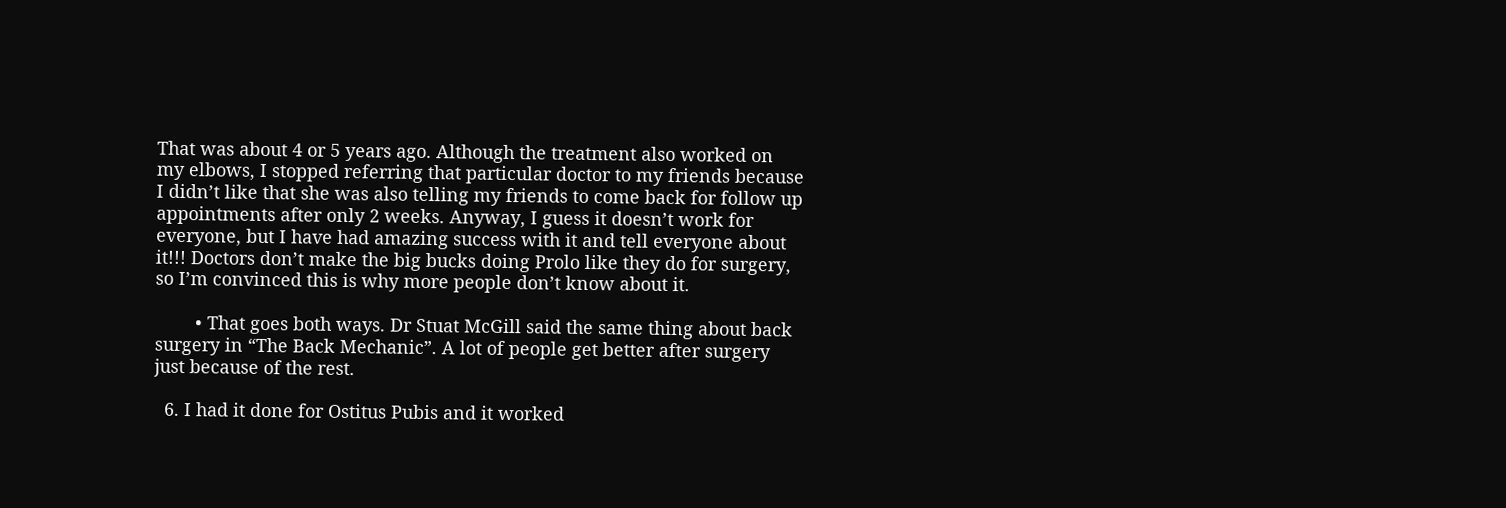That was about 4 or 5 years ago. Although the treatment also worked on my elbows, I stopped referring that particular doctor to my friends because I didn’t like that she was also telling my friends to come back for follow up appointments after only 2 weeks. Anyway, I guess it doesn’t work for everyone, but I have had amazing success with it and tell everyone about it!!! Doctors don’t make the big bucks doing Prolo like they do for surgery, so I’m convinced this is why more people don’t know about it.

        • That goes both ways. Dr Stuat McGill said the same thing about back surgery in “The Back Mechanic”. A lot of people get better after surgery just because of the rest.

  6. I had it done for Ostitus Pubis and it worked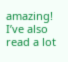amazing! I’ve also read a lot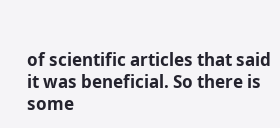of scientific articles that said it was beneficial. So there is some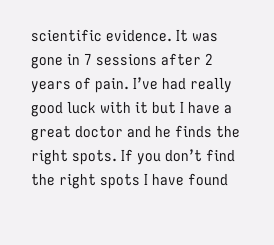scientific evidence. It was gone in 7 sessions after 2 years of pain. I’ve had really good luck with it but I have a great doctor and he finds the right spots. If you don’t find the right spots I have found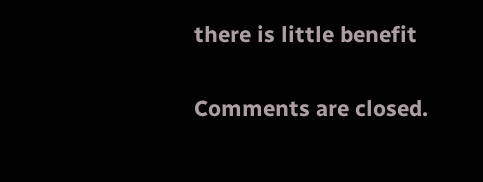there is little benefit

Comments are closed.